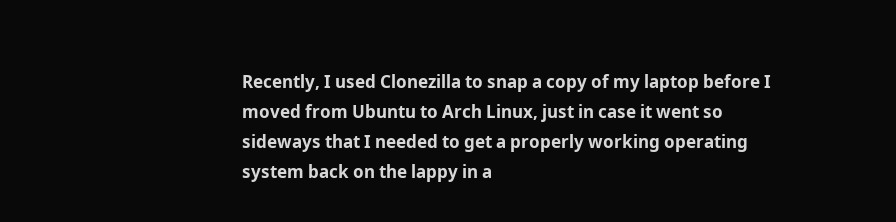Recently, I used Clonezilla to snap a copy of my laptop before I moved from Ubuntu to Arch Linux, just in case it went so sideways that I needed to get a properly working operating system back on the lappy in a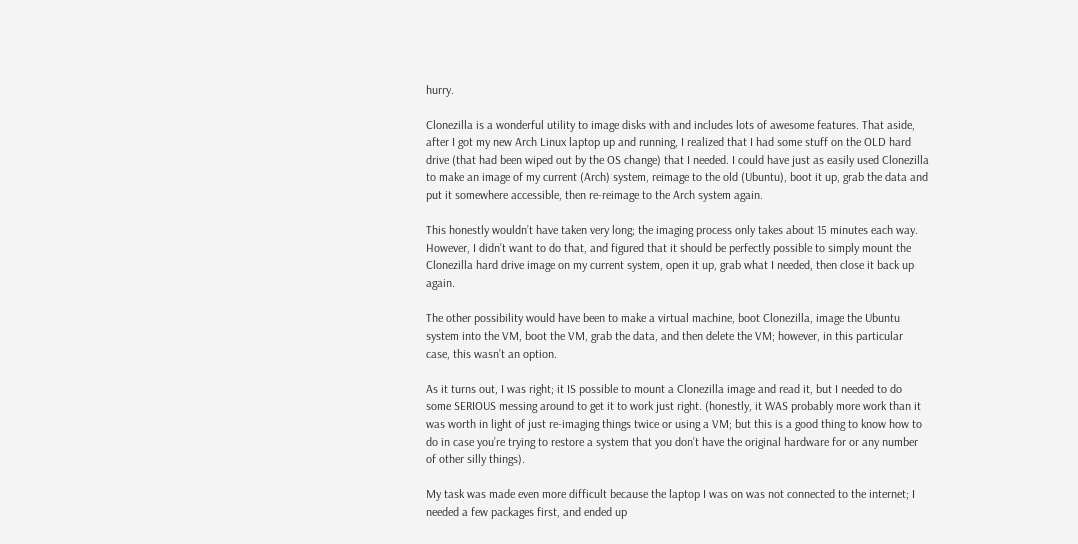hurry.

Clonezilla is a wonderful utility to image disks with and includes lots of awesome features. That aside, after I got my new Arch Linux laptop up and running, I realized that I had some stuff on the OLD hard drive (that had been wiped out by the OS change) that I needed. I could have just as easily used Clonezilla to make an image of my current (Arch) system, reimage to the old (Ubuntu), boot it up, grab the data and put it somewhere accessible, then re-reimage to the Arch system again.

This honestly wouldn’t have taken very long; the imaging process only takes about 15 minutes each way. However, I didn’t want to do that, and figured that it should be perfectly possible to simply mount the Clonezilla hard drive image on my current system, open it up, grab what I needed, then close it back up again.

The other possibility would have been to make a virtual machine, boot Clonezilla, image the Ubuntu system into the VM, boot the VM, grab the data, and then delete the VM; however, in this particular case, this wasn’t an option.

As it turns out, I was right; it IS possible to mount a Clonezilla image and read it, but I needed to do some SERIOUS messing around to get it to work just right. (honestly, it WAS probably more work than it was worth in light of just re-imaging things twice or using a VM; but this is a good thing to know how to do in case you’re trying to restore a system that you don’t have the original hardware for or any number of other silly things).

My task was made even more difficult because the laptop I was on was not connected to the internet; I needed a few packages first, and ended up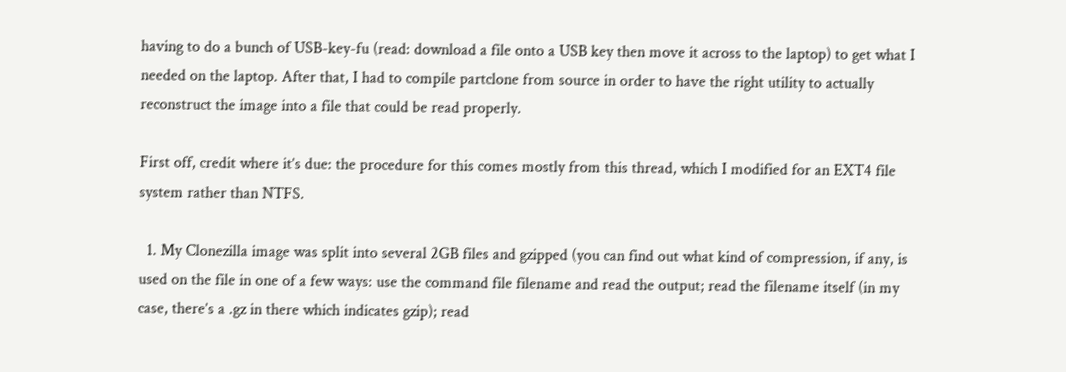having to do a bunch of USB-key-fu (read: download a file onto a USB key then move it across to the laptop) to get what I needed on the laptop. After that, I had to compile partclone from source in order to have the right utility to actually reconstruct the image into a file that could be read properly.

First off, credit where it’s due: the procedure for this comes mostly from this thread, which I modified for an EXT4 file system rather than NTFS.

  1. My Clonezilla image was split into several 2GB files and gzipped (you can find out what kind of compression, if any, is used on the file in one of a few ways: use the command file filename and read the output; read the filename itself (in my case, there’s a .gz in there which indicates gzip); read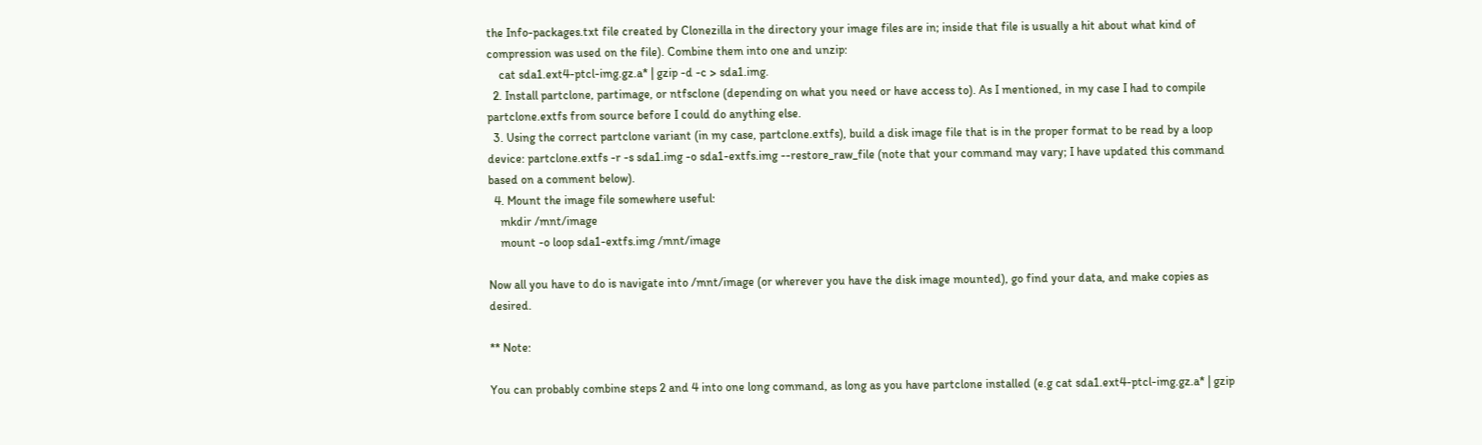the Info-packages.txt file created by Clonezilla in the directory your image files are in; inside that file is usually a hit about what kind of compression was used on the file). Combine them into one and unzip:
    cat sda1.ext4-ptcl-img.gz.a* | gzip -d -c > sda1.img.
  2. Install partclone, partimage, or ntfsclone (depending on what you need or have access to). As I mentioned, in my case I had to compile partclone.extfs from source before I could do anything else.
  3. Using the correct partclone variant (in my case, partclone.extfs), build a disk image file that is in the proper format to be read by a loop device: partclone.extfs -r -s sda1.img -o sda1-extfs.img --restore_raw_file (note that your command may vary; I have updated this command based on a comment below).
  4. Mount the image file somewhere useful:
    mkdir /mnt/image
    mount -o loop sda1-extfs.img /mnt/image

Now all you have to do is navigate into /mnt/image (or wherever you have the disk image mounted), go find your data, and make copies as desired.

** Note:

You can probably combine steps 2 and 4 into one long command, as long as you have partclone installed (e.g cat sda1.ext4-ptcl-img.gz.a* | gzip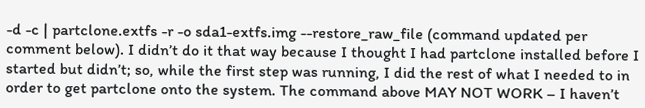-d -c | partclone.extfs -r -o sda1-extfs.img --restore_raw_file (command updated per comment below). I didn’t do it that way because I thought I had partclone installed before I started but didn’t; so, while the first step was running, I did the rest of what I needed to in order to get partclone onto the system. The command above MAY NOT WORK – I haven’t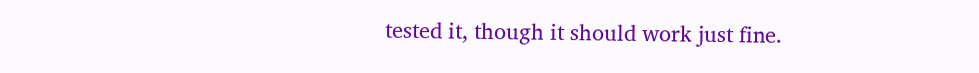tested it, though it should work just fine.